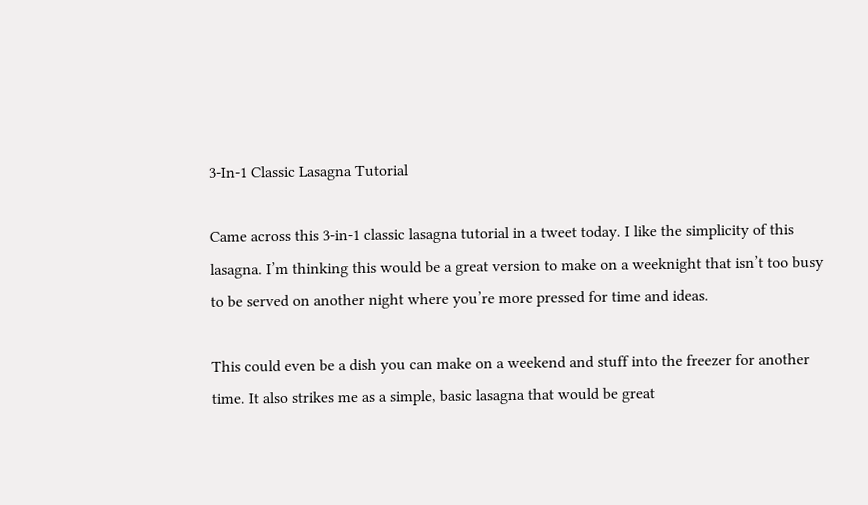3-In-1 Classic Lasagna Tutorial

Came across this 3-in-1 classic lasagna tutorial in a tweet today. I like the simplicity of this lasagna. I’m thinking this would be a great version to make on a weeknight that isn’t too busy to be served on another night where you’re more pressed for time and ideas.

This could even be a dish you can make on a weekend and stuff into the freezer for another time. It also strikes me as a simple, basic lasagna that would be great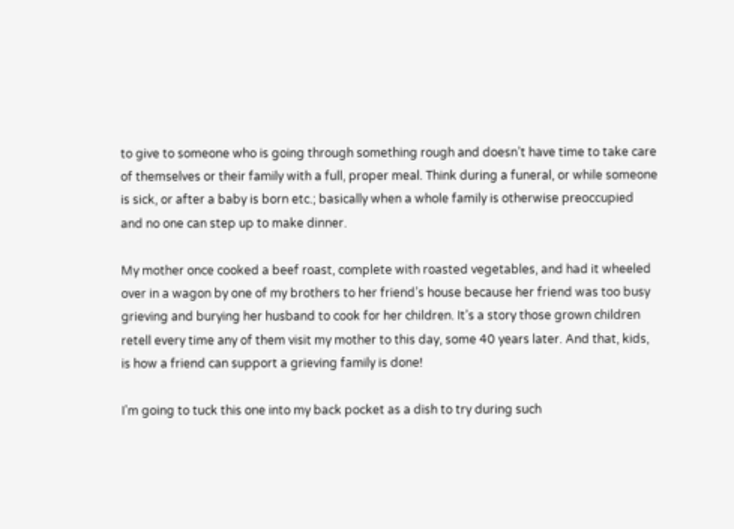to give to someone who is going through something rough and doesn’t have time to take care of themselves or their family with a full, proper meal. Think during a funeral, or while someone is sick, or after a baby is born etc.; basically when a whole family is otherwise preoccupied and no one can step up to make dinner.

My mother once cooked a beef roast, complete with roasted vegetables, and had it wheeled over in a wagon by one of my brothers to her friend’s house because her friend was too busy grieving and burying her husband to cook for her children. It’s a story those grown children retell every time any of them visit my mother to this day, some 40 years later. And that, kids, is how a friend can support a grieving family is done!

I’m going to tuck this one into my back pocket as a dish to try during such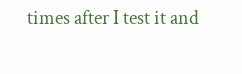times after I test it and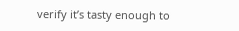verify it’s tasty enough to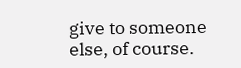give to someone else, of course.